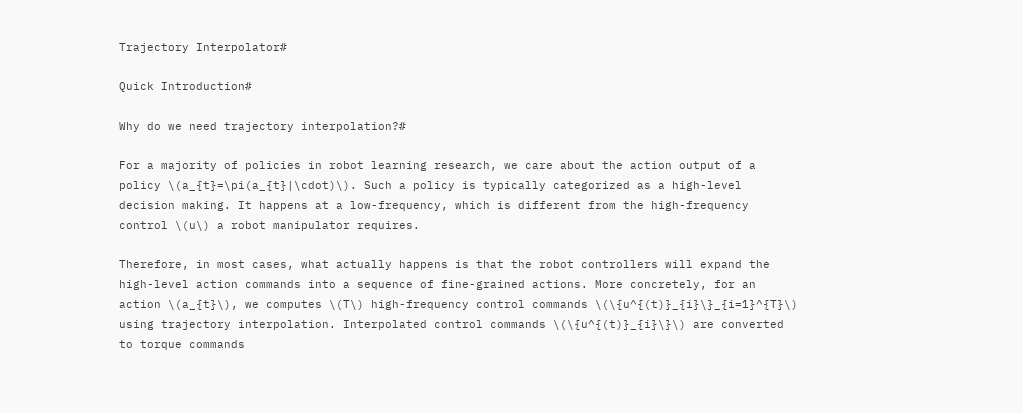Trajectory Interpolator#

Quick Introduction#

Why do we need trajectory interpolation?#

For a majority of policies in robot learning research, we care about the action output of a policy \(a_{t}=\pi(a_{t}|\cdot)\). Such a policy is typically categorized as a high-level decision making. It happens at a low-frequency, which is different from the high-frequency control \(u\) a robot manipulator requires.

Therefore, in most cases, what actually happens is that the robot controllers will expand the high-level action commands into a sequence of fine-grained actions. More concretely, for an action \(a_{t}\), we computes \(T\) high-frequency control commands \(\{u^{(t)}_{i}\}_{i=1}^{T}\) using trajectory interpolation. Interpolated control commands \(\{u^{(t)}_{i}\}\) are converted to torque commands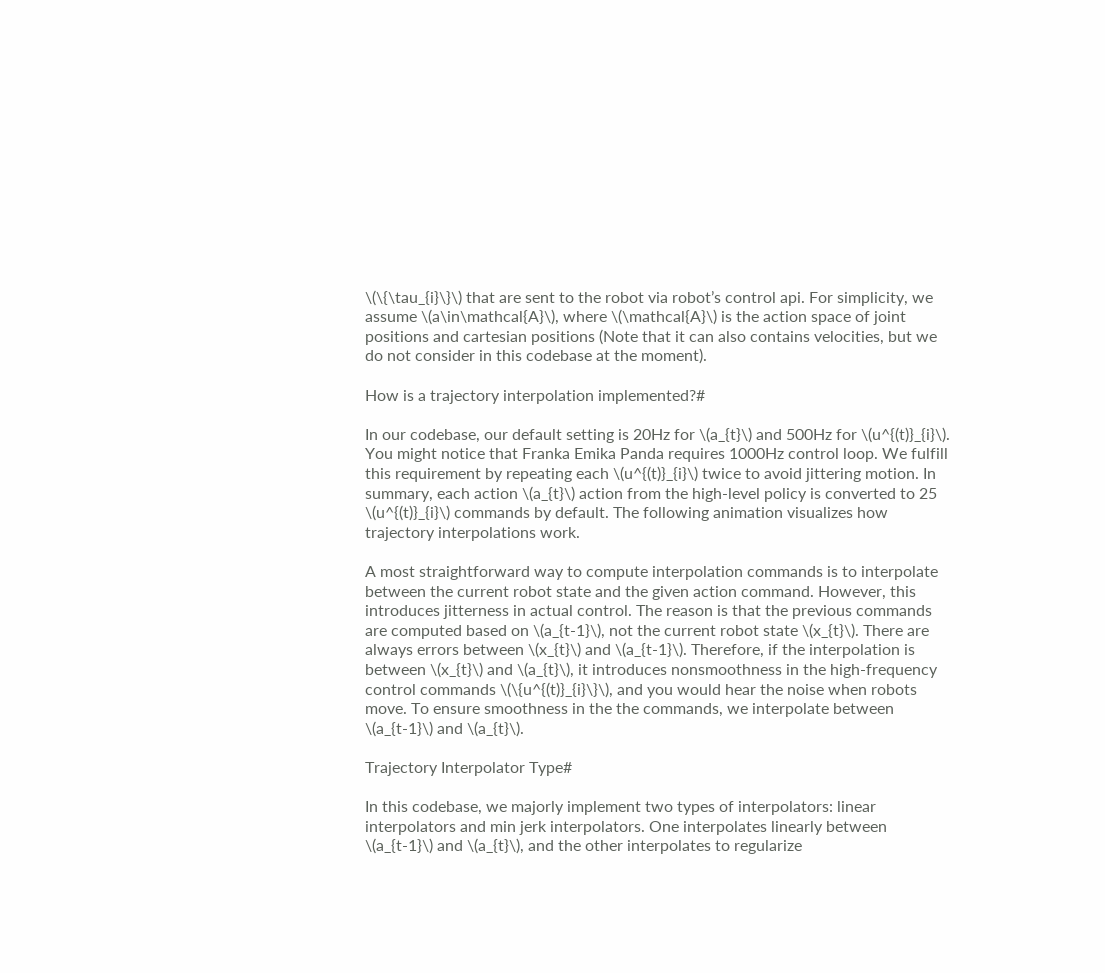\(\{\tau_{i}\}\) that are sent to the robot via robot’s control api. For simplicity, we assume \(a\in\mathcal{A}\), where \(\mathcal{A}\) is the action space of joint positions and cartesian positions (Note that it can also contains velocities, but we do not consider in this codebase at the moment).

How is a trajectory interpolation implemented?#

In our codebase, our default setting is 20Hz for \(a_{t}\) and 500Hz for \(u^{(t)}_{i}\). You might notice that Franka Emika Panda requires 1000Hz control loop. We fulfill this requirement by repeating each \(u^{(t)}_{i}\) twice to avoid jittering motion. In summary, each action \(a_{t}\) action from the high-level policy is converted to 25 \(u^{(t)}_{i}\) commands by default. The following animation visualizes how trajectory interpolations work.

A most straightforward way to compute interpolation commands is to interpolate between the current robot state and the given action command. However, this introduces jitterness in actual control. The reason is that the previous commands are computed based on \(a_{t-1}\), not the current robot state \(x_{t}\). There are always errors between \(x_{t}\) and \(a_{t-1}\). Therefore, if the interpolation is between \(x_{t}\) and \(a_{t}\), it introduces nonsmoothness in the high-frequency control commands \(\{u^{(t)}_{i}\}\), and you would hear the noise when robots move. To ensure smoothness in the the commands, we interpolate between \(a_{t-1}\) and \(a_{t}\).

Trajectory Interpolator Type#

In this codebase, we majorly implement two types of interpolators: linear interpolators and min jerk interpolators. One interpolates linearly between \(a_{t-1}\) and \(a_{t}\), and the other interpolates to regularize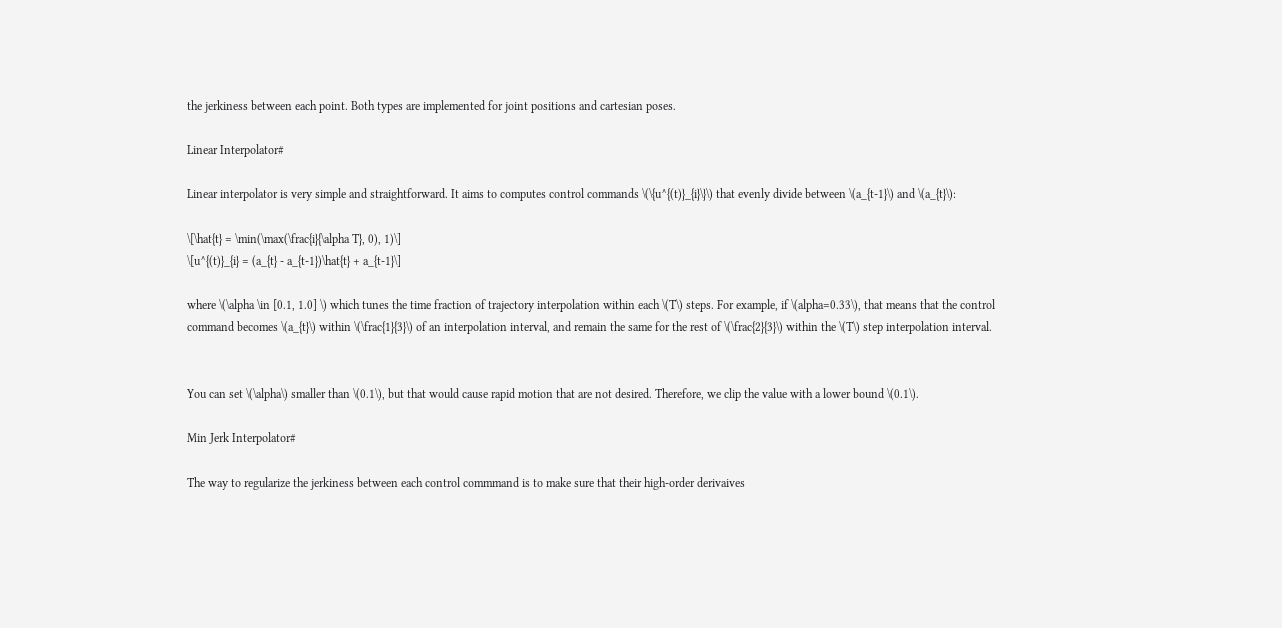the jerkiness between each point. Both types are implemented for joint positions and cartesian poses.

Linear Interpolator#

Linear interpolator is very simple and straightforward. It aims to computes control commands \(\{u^{(t)}_{i}\}\) that evenly divide between \(a_{t-1}\) and \(a_{t}\):

\[\hat{t} = \min(\max(\frac{i}{\alpha T}, 0), 1)\]
\[u^{(t)}_{i} = (a_{t} - a_{t-1})\hat{t} + a_{t-1}\]

where \(\alpha \in [0.1, 1.0] \) which tunes the time fraction of trajectory interpolation within each \(T\) steps. For example, if \(alpha=0.33\), that means that the control command becomes \(a_{t}\) within \(\frac{1}{3}\) of an interpolation interval, and remain the same for the rest of \(\frac{2}{3}\) within the \(T\) step interpolation interval.


You can set \(\alpha\) smaller than \(0.1\), but that would cause rapid motion that are not desired. Therefore, we clip the value with a lower bound \(0.1\).

Min Jerk Interpolator#

The way to regularize the jerkiness between each control commmand is to make sure that their high-order derivaives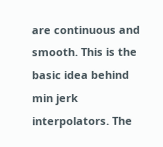are continuous and smooth. This is the basic idea behind min jerk interpolators. The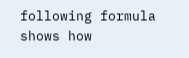following formula shows how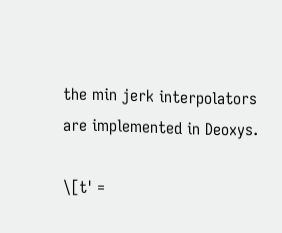the min jerk interpolators are implemented in Deoxys.

\[t' =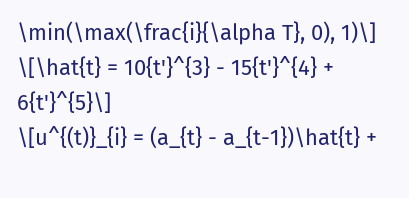\min(\max(\frac{i}{\alpha T}, 0), 1)\]
\[\hat{t} = 10{t'}^{3} - 15{t'}^{4} + 6{t'}^{5}\]
\[u^{(t)}_{i} = (a_{t} - a_{t-1})\hat{t} +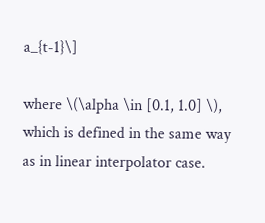a_{t-1}\]

where \(\alpha \in [0.1, 1.0] \), which is defined in the same way as in linear interpolator case.